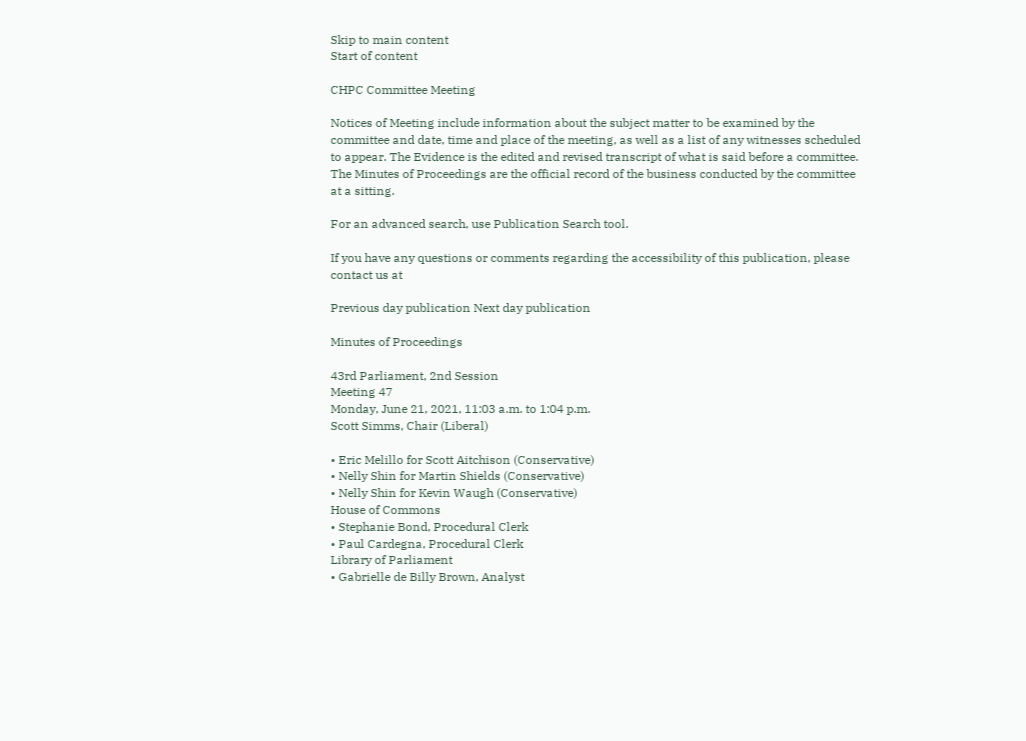Skip to main content
Start of content

CHPC Committee Meeting

Notices of Meeting include information about the subject matter to be examined by the committee and date, time and place of the meeting, as well as a list of any witnesses scheduled to appear. The Evidence is the edited and revised transcript of what is said before a committee. The Minutes of Proceedings are the official record of the business conducted by the committee at a sitting.

For an advanced search, use Publication Search tool.

If you have any questions or comments regarding the accessibility of this publication, please contact us at

Previous day publication Next day publication

Minutes of Proceedings

43rd Parliament, 2nd Session
Meeting 47
Monday, June 21, 2021, 11:03 a.m. to 1:04 p.m.
Scott Simms, Chair (Liberal)

• Eric Melillo for Scott Aitchison (Conservative)
• Nelly Shin for Martin Shields (Conservative)
• Nelly Shin for Kevin Waugh (Conservative)
House of Commons
• Stephanie Bond, Procedural Clerk
• Paul Cardegna, Procedural Clerk
Library of Parliament
• Gabrielle de Billy Brown, Analyst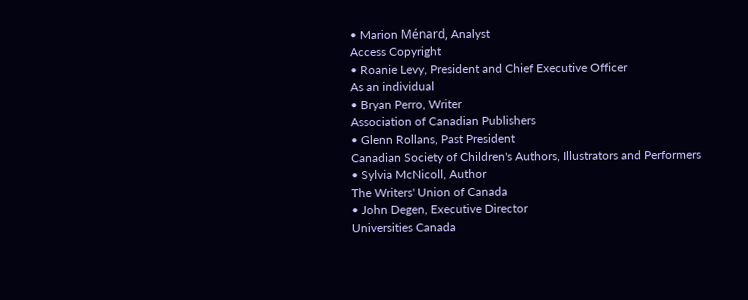• Marion Ménard, Analyst
Access Copyright
• Roanie Levy, President and Chief Executive Officer
As an individual
• Bryan Perro, Writer
Association of Canadian Publishers
• Glenn Rollans, Past President
Canadian Society of Children's Authors, Illustrators and Performers
• Sylvia McNicoll, Author
The Writers' Union of Canada
• John Degen, Executive Director
Universities Canada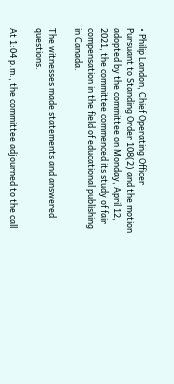• Philip Landon, Chief Operating Officer
Pursuant to Standing Order 108(2) and the motion adopted by the committee on Monday, April 12, 2021, the committee commenced its study of fair compensation in the field of educational publishing in Canada.

The witnesses made statements and answered questions.

At 1:04 p.m., the committee adjourned to the call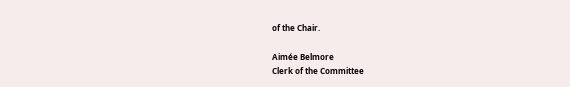of the Chair.

Aimée Belmore
Clerk of the Committee